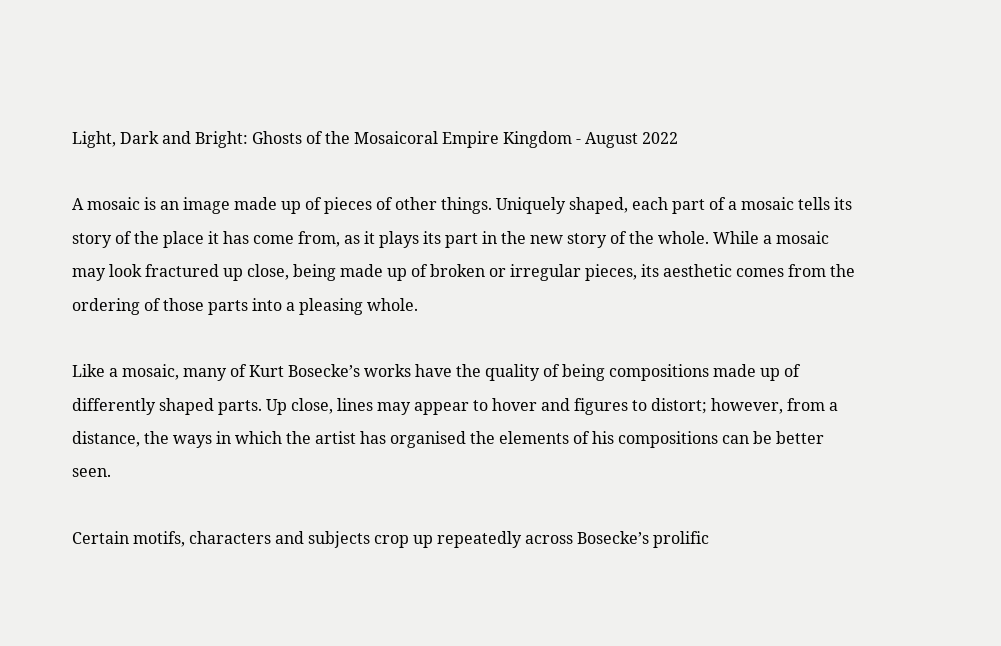Light, Dark and Bright: Ghosts of the Mosaicoral Empire Kingdom - August 2022

A mosaic is an image made up of pieces of other things. Uniquely shaped, each part of a mosaic tells its story of the place it has come from, as it plays its part in the new story of the whole. While a mosaic may look fractured up close, being made up of broken or irregular pieces, its aesthetic comes from the ordering of those parts into a pleasing whole.

Like a mosaic, many of Kurt Bosecke’s works have the quality of being compositions made up of differently shaped parts. Up close, lines may appear to hover and figures to distort; however, from a distance, the ways in which the artist has organised the elements of his compositions can be better seen.

Certain motifs, characters and subjects crop up repeatedly across Bosecke’s prolific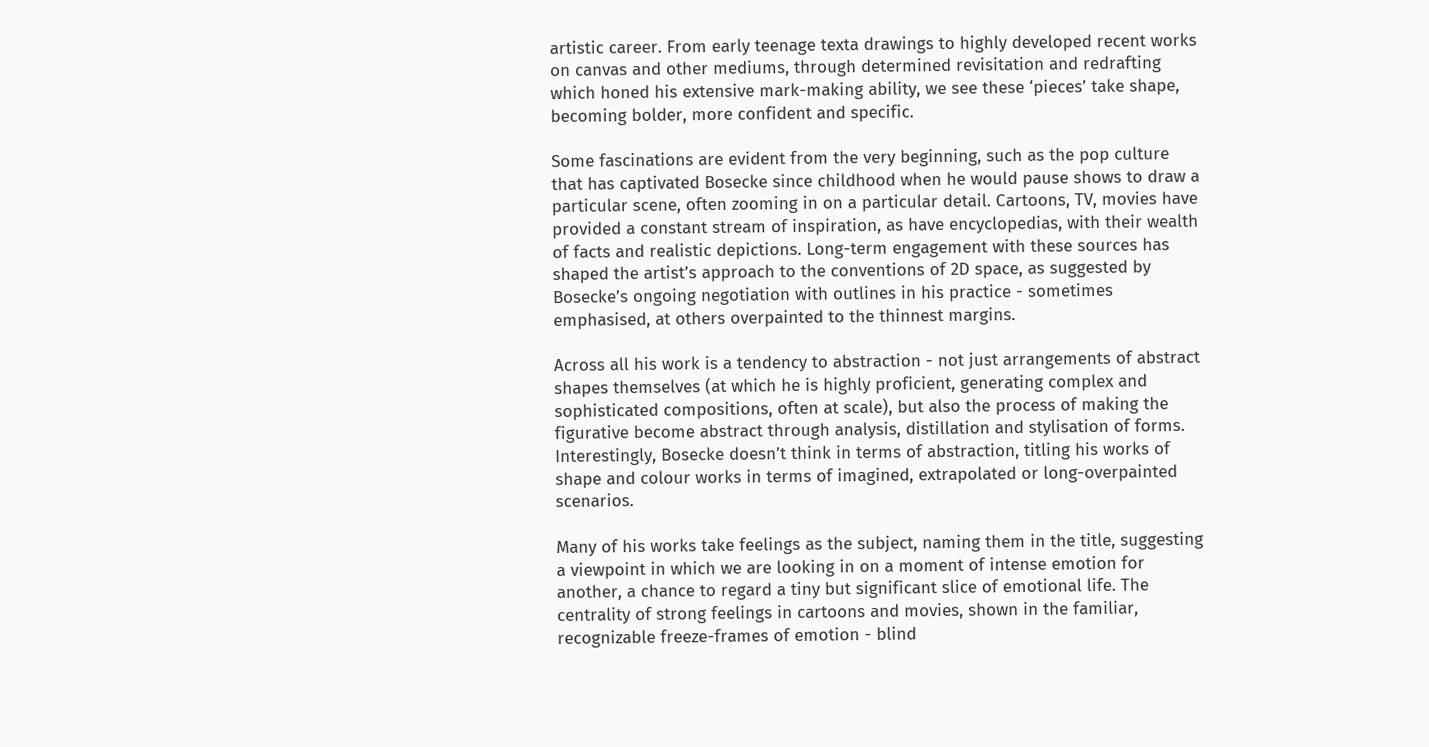artistic career. From early teenage texta drawings to highly developed recent works on canvas and other mediums, through determined revisitation and redrafting which honed his extensive mark-making ability, we see these ‘pieces’ take shape, becoming bolder, more confident and specific.

Some fascinations are evident from the very beginning, such as the pop culture that has captivated Bosecke since childhood when he would pause shows to draw a particular scene, often zooming in on a particular detail. Cartoons, TV, movies have provided a constant stream of inspiration, as have encyclopedias, with their wealth of facts and realistic depictions. Long-term engagement with these sources has shaped the artist’s approach to the conventions of 2D space, as suggested by Bosecke’s ongoing negotiation with outlines in his practice - sometimes emphasised, at others overpainted to the thinnest margins.

Across all his work is a tendency to abstraction - not just arrangements of abstract shapes themselves (at which he is highly proficient, generating complex and sophisticated compositions, often at scale), but also the process of making the figurative become abstract through analysis, distillation and stylisation of forms. Interestingly, Bosecke doesn’t think in terms of abstraction, titling his works of shape and colour works in terms of imagined, extrapolated or long-overpainted scenarios.

Many of his works take feelings as the subject, naming them in the title, suggesting a viewpoint in which we are looking in on a moment of intense emotion for another, a chance to regard a tiny but significant slice of emotional life. The centrality of strong feelings in cartoons and movies, shown in the familiar, recognizable freeze-frames of emotion - blind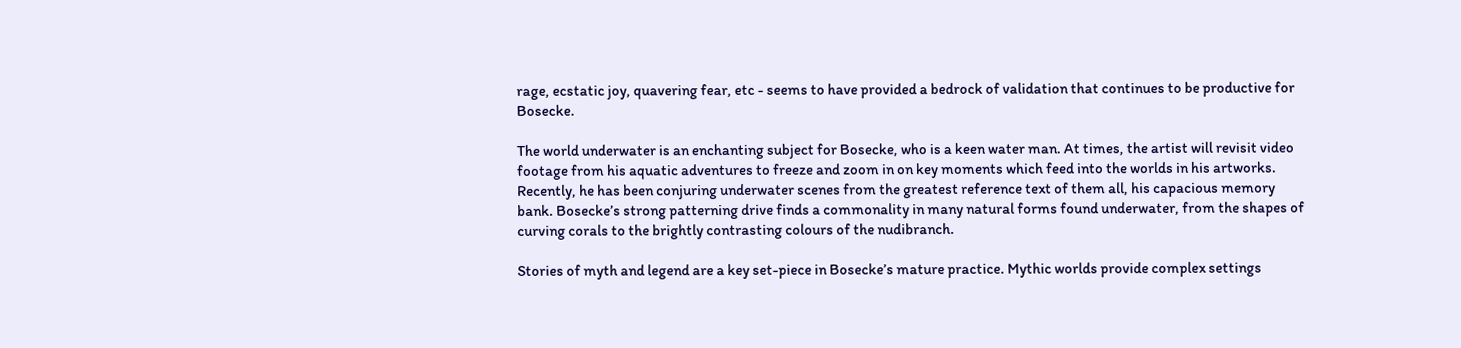rage, ecstatic joy, quavering fear, etc - seems to have provided a bedrock of validation that continues to be productive for Bosecke.

The world underwater is an enchanting subject for Bosecke, who is a keen water man. At times, the artist will revisit video footage from his aquatic adventures to freeze and zoom in on key moments which feed into the worlds in his artworks. Recently, he has been conjuring underwater scenes from the greatest reference text of them all, his capacious memory bank. Bosecke’s strong patterning drive finds a commonality in many natural forms found underwater, from the shapes of curving corals to the brightly contrasting colours of the nudibranch.

Stories of myth and legend are a key set-piece in Bosecke’s mature practice. Mythic worlds provide complex settings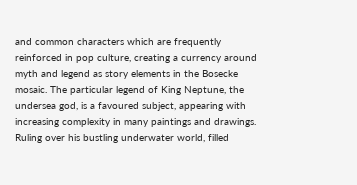and common characters which are frequently reinforced in pop culture, creating a currency around myth and legend as story elements in the Bosecke mosaic. The particular legend of King Neptune, the undersea god, is a favoured subject, appearing with increasing complexity in many paintings and drawings. Ruling over his bustling underwater world, filled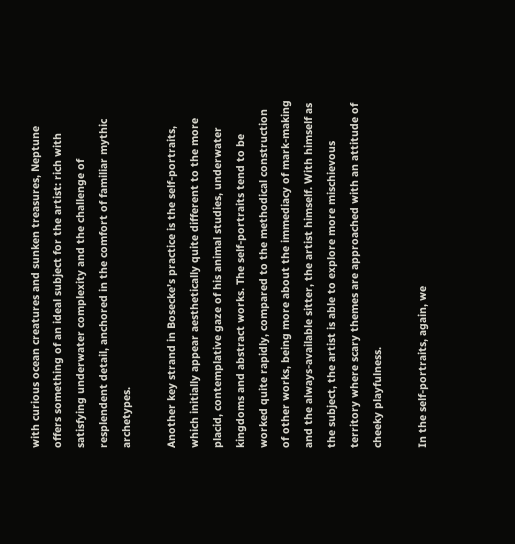with curious ocean creatures and sunken treasures, Neptune offers something of an ideal subject for the artist: rich with satisfying underwater complexity and the challenge of resplendent detail, anchored in the comfort of familiar mythic archetypes.

Another key strand in Bosecke’s practice is the self-portraits, which initially appear aesthetically quite different to the more placid, contemplative gaze of his animal studies, underwater kingdoms and abstract works. The self-portraits tend to be worked quite rapidly, compared to the methodical construction of other works, being more about the immediacy of mark-making and the always-available sitter, the artist himself. With himself as the subject, the artist is able to explore more mischievous territory where scary themes are approached with an attitude of cheeky playfulness.

In the self-portraits, again, we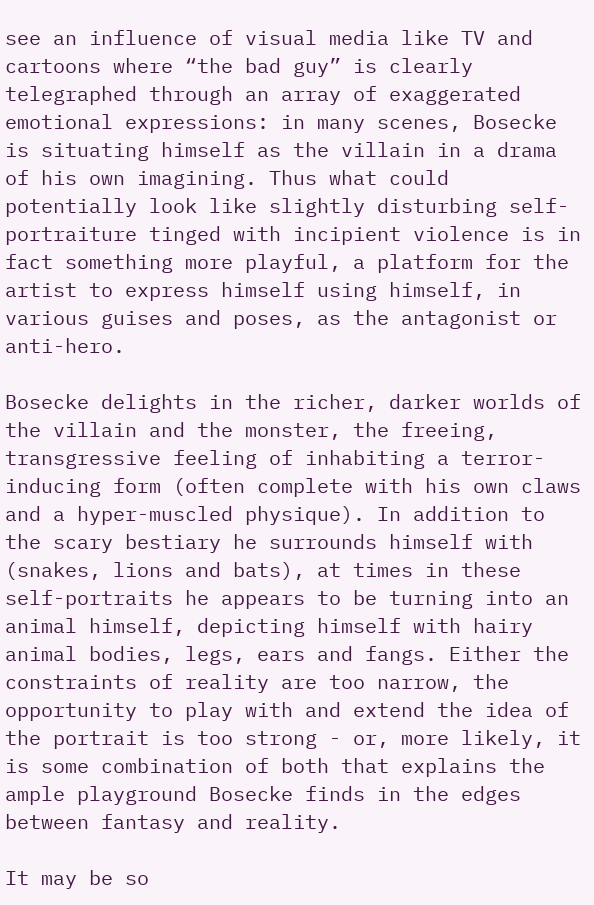see an influence of visual media like TV and cartoons where “the bad guy” is clearly telegraphed through an array of exaggerated emotional expressions: in many scenes, Bosecke is situating himself as the villain in a drama of his own imagining. Thus what could potentially look like slightly disturbing self-portraiture tinged with incipient violence is in fact something more playful, a platform for the artist to express himself using himself, in various guises and poses, as the antagonist or anti-hero.

Bosecke delights in the richer, darker worlds of the villain and the monster, the freeing, transgressive feeling of inhabiting a terror-inducing form (often complete with his own claws and a hyper-muscled physique). In addition to the scary bestiary he surrounds himself with (snakes, lions and bats), at times in these self-portraits he appears to be turning into an animal himself, depicting himself with hairy animal bodies, legs, ears and fangs. Either the constraints of reality are too narrow, the opportunity to play with and extend the idea of the portrait is too strong - or, more likely, it is some combination of both that explains the ample playground Bosecke finds in the edges between fantasy and reality.

It may be so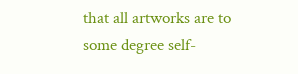that all artworks are to some degree self-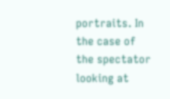portraits. In the case of the spectator looking at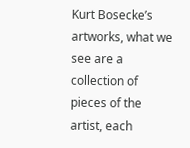Kurt Bosecke’s artworks, what we see are a collection of pieces of the artist, each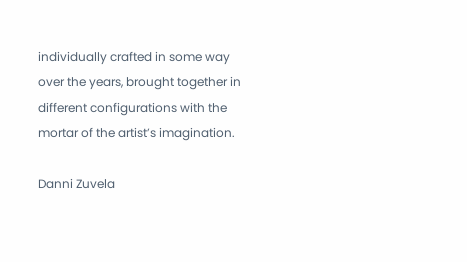individually crafted in some way over the years, brought together in different configurations with the mortar of the artist’s imagination.

Danni Zuvela